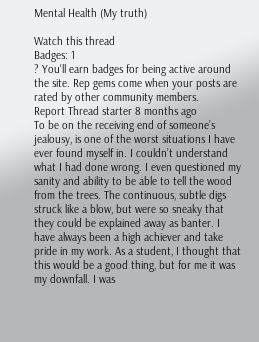Mental Health (My truth)

Watch this thread
Badges: 1
? You'll earn badges for being active around the site. Rep gems come when your posts are rated by other community members.
Report Thread starter 8 months ago
To be on the receiving end of someone’s jealousy, is one of the worst situations I have ever found myself in. I couldn’t understand what I had done wrong. I even questioned my sanity and ability to be able to tell the wood from the trees. The continuous, subtle digs struck like a blow, but were so sneaky that they could be explained away as banter. I have always been a high achiever and take pride in my work. As a student, I thought that this would be a good thing, but for me it was my downfall. I was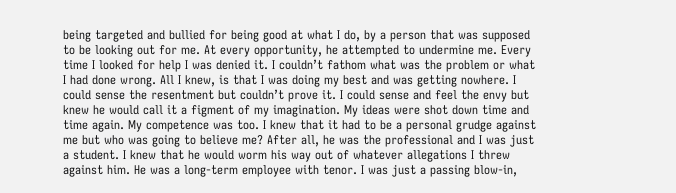being targeted and bullied for being good at what I do, by a person that was supposed to be looking out for me. At every opportunity, he attempted to undermine me. Every time I looked for help I was denied it. I couldn’t fathom what was the problem or what I had done wrong. All I knew, is that I was doing my best and was getting nowhere. I could sense the resentment but couldn’t prove it. I could sense and feel the envy but knew he would call it a figment of my imagination. My ideas were shot down time and time again. My competence was too. I knew that it had to be a personal grudge against me but who was going to believe me? After all, he was the professional and I was just a student. I knew that he would worm his way out of whatever allegations I threw against him. He was a long-term employee with tenor. I was just a passing blow-in,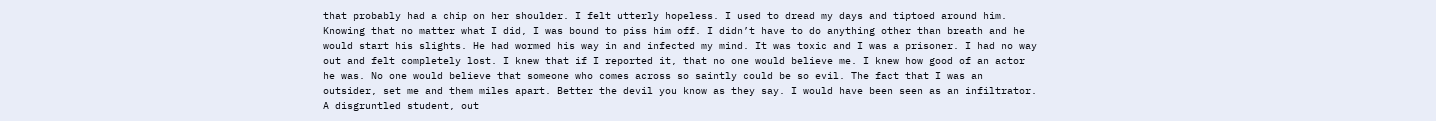that probably had a chip on her shoulder. I felt utterly hopeless. I used to dread my days and tiptoed around him. Knowing that no matter what I did, I was bound to piss him off. I didn’t have to do anything other than breath and he would start his slights. He had wormed his way in and infected my mind. It was toxic and I was a prisoner. I had no way out and felt completely lost. I knew that if I reported it, that no one would believe me. I knew how good of an actor he was. No one would believe that someone who comes across so saintly could be so evil. The fact that I was an outsider, set me and them miles apart. Better the devil you know as they say. I would have been seen as an infiltrator. A disgruntled student, out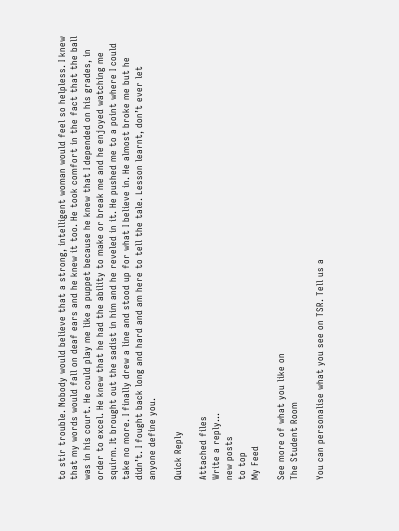to stir trouble. Nobody would believe that a strong, intelligent woman would feel so helpless. I knew that my words would fall on deaf ears and he knew it too. He took comfort in the fact that the ball was in his court. He could play me like a puppet because he knew that I depended on his grades, in order to excel. He knew that he had the ability to make or break me and he enjoyed watching me squirm. It brought out the sadist in him and he reveled in it. He pushed me to a point where I could take no more. I finally drew a line and stood up for what I believe in. He almost broke me but he didn’t. I fought back long and hard and am here to tell the tale. Lesson learnt, don’t ever let anyone define you.

Quick Reply

Attached files
Write a reply...
new posts
to top
My Feed

See more of what you like on
The Student Room

You can personalise what you see on TSR. Tell us a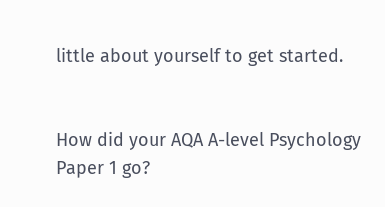little about yourself to get started.


How did your AQA A-level Psychology Paper 1 go?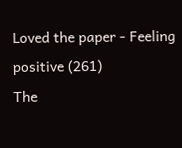Loved the paper - Feeling positive (261)
The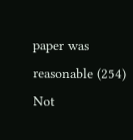paper was reasonable (254)
Not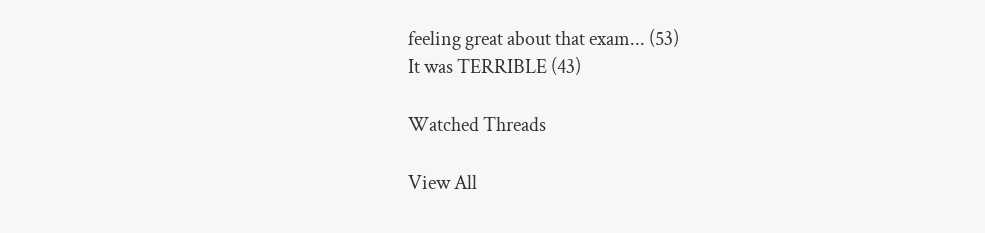feeling great about that exam... (53)
It was TERRIBLE (43)

Watched Threads

View All